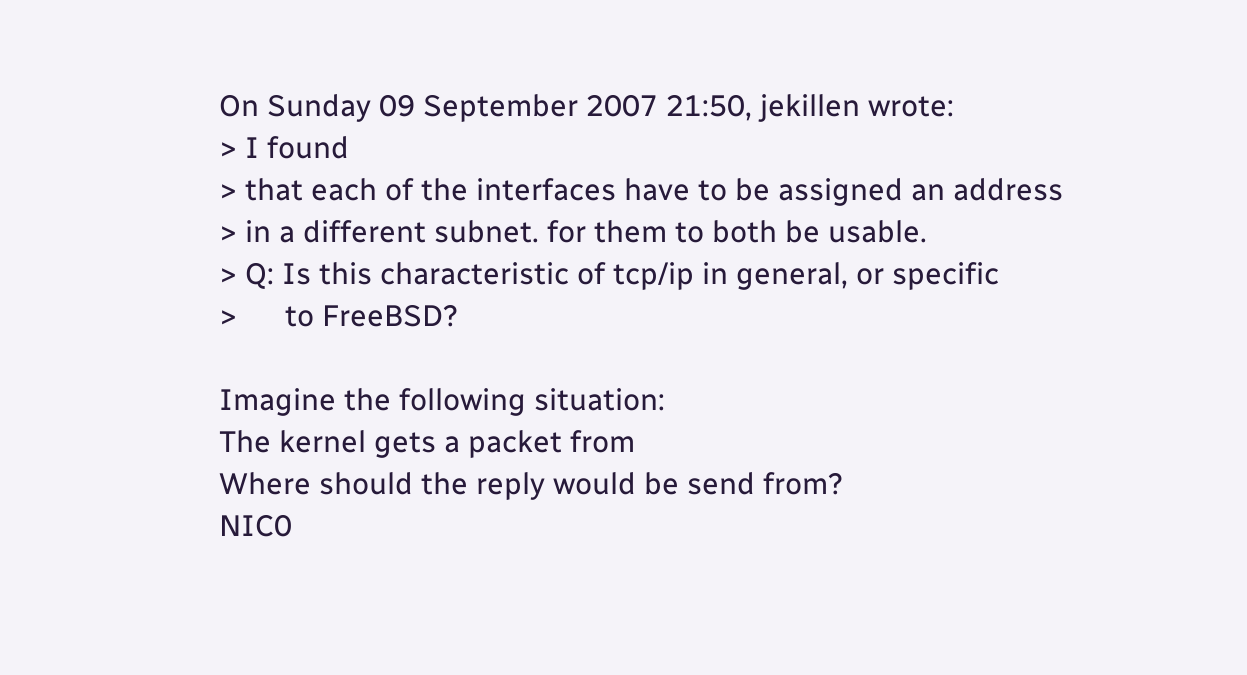On Sunday 09 September 2007 21:50, jekillen wrote:
> I found
> that each of the interfaces have to be assigned an address
> in a different subnet. for them to both be usable.
> Q: Is this characteristic of tcp/ip in general, or specific
>      to FreeBSD?

Imagine the following situation:
The kernel gets a packet from
Where should the reply would be send from?
NIC0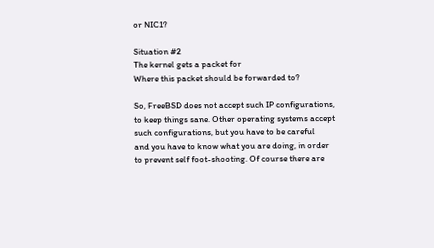or NIC1?

Situation #2
The kernel gets a packet for
Where this packet should be forwarded to?

So, FreeBSD does not accept such IP configurations,
to keep things sane. Other operating systems accept
such configurations, but you have to be careful
and you have to know what you are doing, in order
to prevent self foot-shooting. Of course there are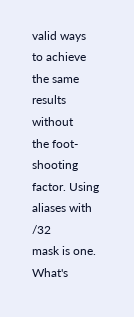valid ways to achieve the same results without
the foot-shooting factor. Using aliases with /32
mask is one. What's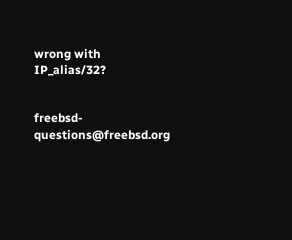wrong with IP_alias/32?


freebsd-questions@freebsd.org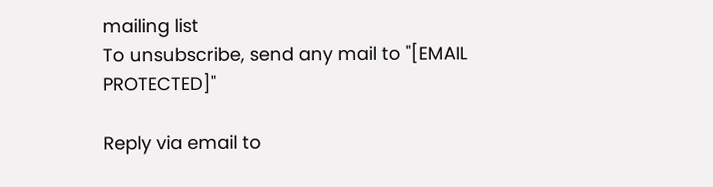mailing list
To unsubscribe, send any mail to "[EMAIL PROTECTED]"

Reply via email to